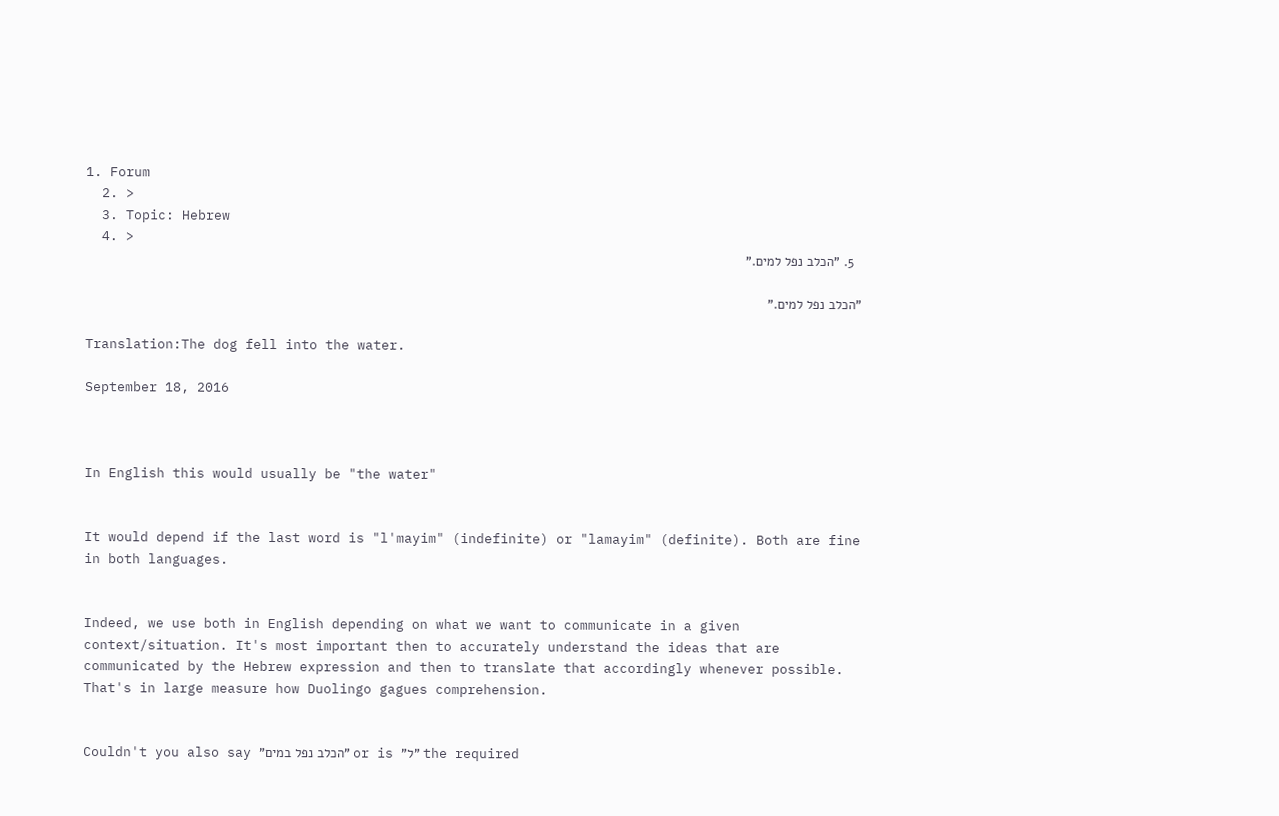1. Forum
  2. >
  3. Topic: Hebrew
  4. >
  5. "הכלב נפל למים."

"הכלב נפל למים."

Translation:The dog fell into the water.

September 18, 2016



In English this would usually be "the water"


It would depend if the last word is "l'mayim" (indefinite) or "lamayim" (definite). Both are fine in both languages.


Indeed, we use both in English depending on what we want to communicate in a given context/situation. It's most important then to accurately understand the ideas that are communicated by the Hebrew expression and then to translate that accordingly whenever possible. That's in large measure how Duolingo gagues comprehension.


Couldn't you also say "הכלב נפל במים" or is "ל" the required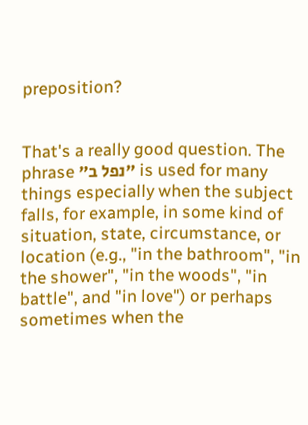preposition?


That's a really good question. The phrase "נפל ב" is used for many things especially when the subject falls, for example, in some kind of situation, state, circumstance, or location (e.g., "in the bathroom", "in the shower", "in the woods", "in battle", and "in love") or perhaps sometimes when the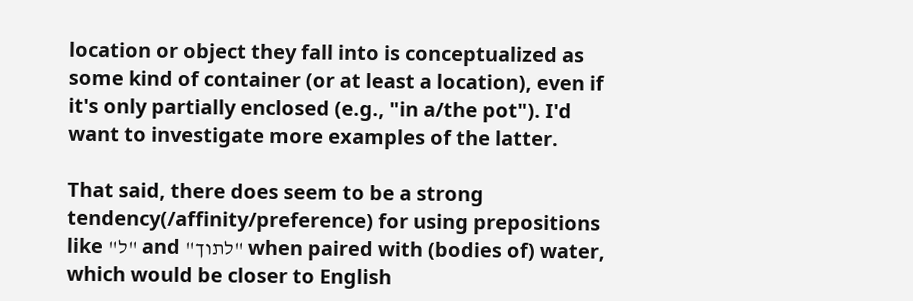location or object they fall into is conceptualized as some kind of container (or at least a location), even if it's only partially enclosed (e.g., "in a/the pot"). I'd want to investigate more examples of the latter.

That said, there does seem to be a strong tendency(/affinity/preference) for using prepositions like "ל" and "לתוך" when paired with (bodies of) water, which would be closer to English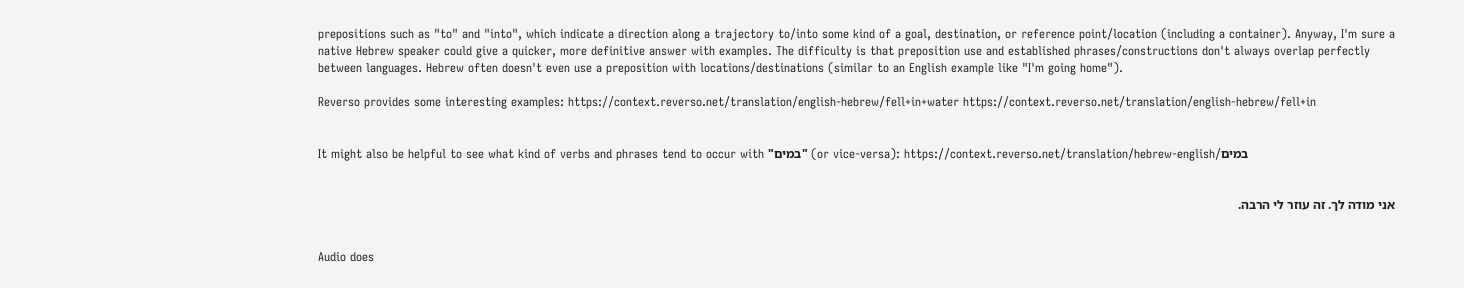prepositions such as "to" and "into", which indicate a direction along a trajectory to/into some kind of a goal, destination, or reference point/location (including a container). Anyway, I'm sure a native Hebrew speaker could give a quicker, more definitive answer with examples. The difficulty is that preposition use and established phrases/constructions don't always overlap perfectly between languages. Hebrew often doesn't even use a preposition with locations/destinations (similar to an English example like "I'm going home").

Reverso provides some interesting examples: https://context.reverso.net/translation/english-hebrew/fell+in+water https://context.reverso.net/translation/english-hebrew/fell+in


It might also be helpful to see what kind of verbs and phrases tend to occur with "במים" (or vice-versa): https://context.reverso.net/translation/hebrew-english/במים


אני מודה לך. זה עוזר לי הרבה.


Audio does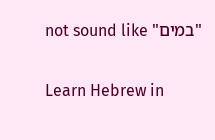not sound like "במים"

Learn Hebrew in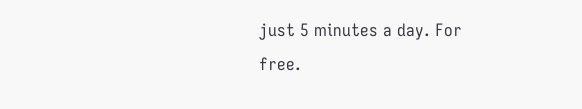just 5 minutes a day. For free.